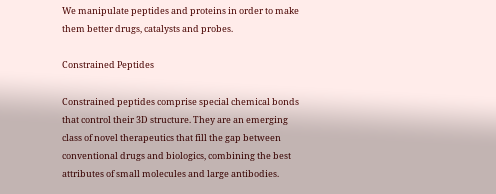We manipulate peptides and proteins in order to make them better drugs, catalysts and probes.

Constrained Peptides

Constrained peptides comprise special chemical bonds that control their 3D structure. They are an emerging class of novel therapeutics that fill the gap between conventional drugs and biologics, combining the best attributes of small molecules and large antibodies.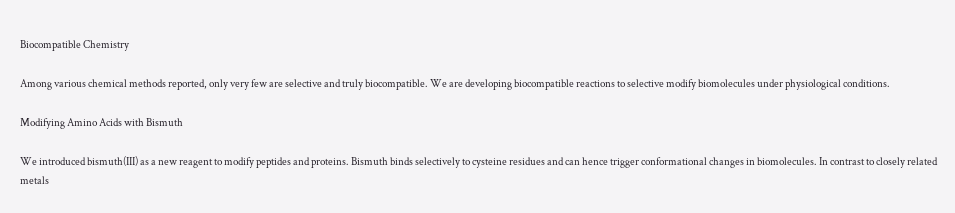Biocompatible Chemistry

Among various chemical methods reported, only very few are selective and truly biocompatible. We are developing biocompatible reactions to selective modify biomolecules under physiological conditions.

Modifying Amino Acids with Bismuth

We introduced bismuth(III) as a new reagent to modify peptides and proteins. Bismuth binds selectively to cysteine residues and can hence trigger conformational changes in biomolecules. In contrast to closely related metals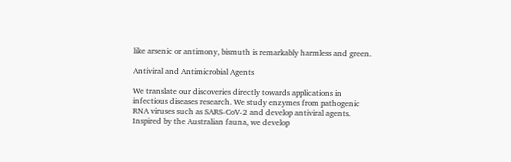like arsenic or antimony, bismuth is remarkably harmless and green.

Antiviral and Antimicrobial Agents

We translate our discoveries directly towards applications in infectious diseases research. We study enzymes from pathogenic RNA viruses such as SARS-CoV-2 and develop antiviral agents. Inspired by the Australian fauna, we develop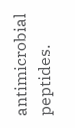antimicrobial peptides.